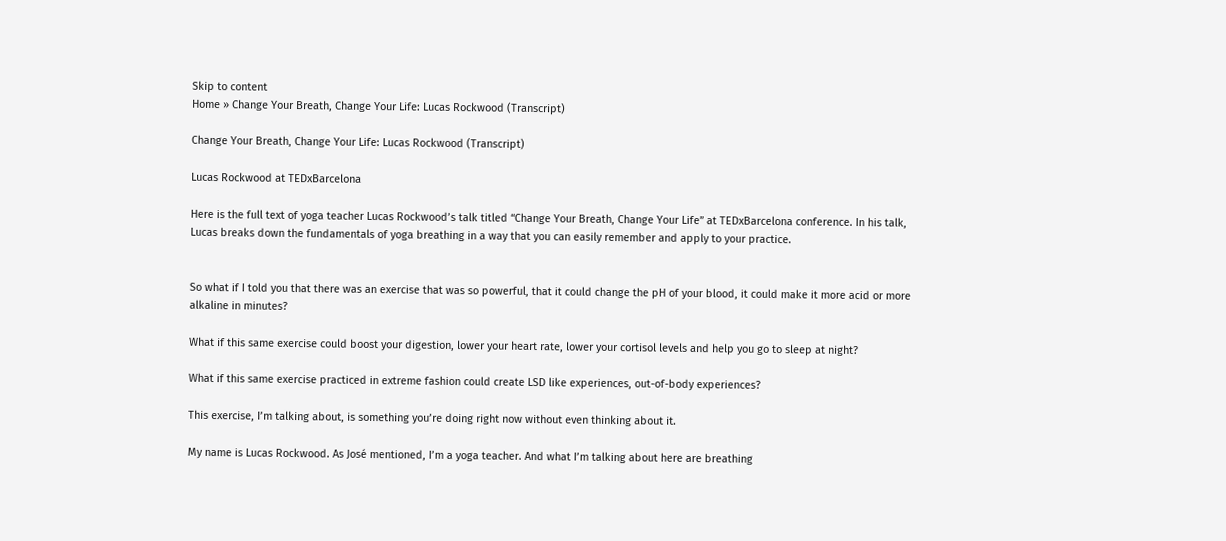Skip to content
Home » Change Your Breath, Change Your Life: Lucas Rockwood (Transcript)

Change Your Breath, Change Your Life: Lucas Rockwood (Transcript)

Lucas Rockwood at TEDxBarcelona

Here is the full text of yoga teacher Lucas Rockwood’s talk titled “Change Your Breath, Change Your Life” at TEDxBarcelona conference. In his talk, Lucas breaks down the fundamentals of yoga breathing in a way that you can easily remember and apply to your practice.


So what if I told you that there was an exercise that was so powerful, that it could change the pH of your blood, it could make it more acid or more alkaline in minutes?

What if this same exercise could boost your digestion, lower your heart rate, lower your cortisol levels and help you go to sleep at night?

What if this same exercise practiced in extreme fashion could create LSD like experiences, out-of-body experiences?

This exercise, I’m talking about, is something you’re doing right now without even thinking about it.

My name is Lucas Rockwood. As José mentioned, I’m a yoga teacher. And what I’m talking about here are breathing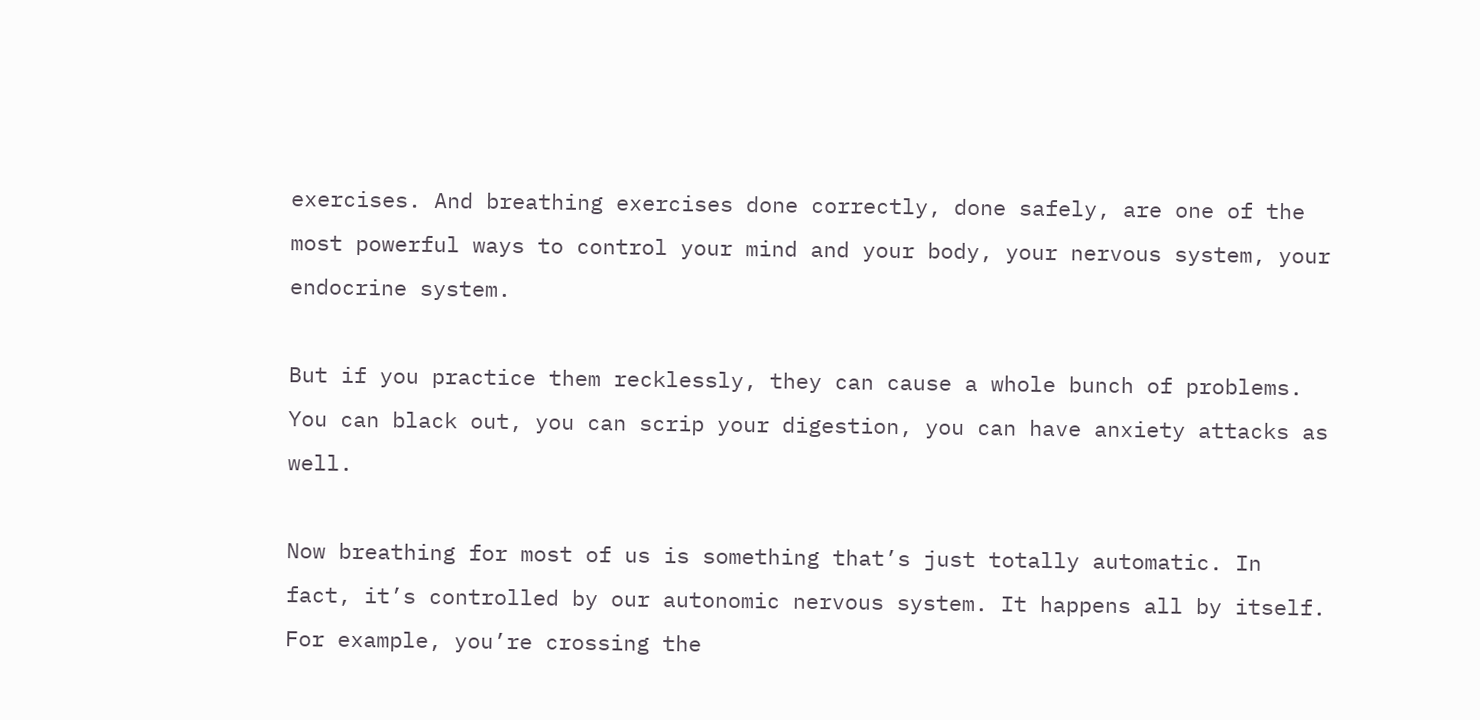exercises. And breathing exercises done correctly, done safely, are one of the most powerful ways to control your mind and your body, your nervous system, your endocrine system.

But if you practice them recklessly, they can cause a whole bunch of problems. You can black out, you can scrip your digestion, you can have anxiety attacks as well.

Now breathing for most of us is something that’s just totally automatic. In fact, it’s controlled by our autonomic nervous system. It happens all by itself. For example, you’re crossing the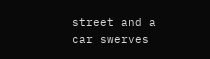street and a car swerves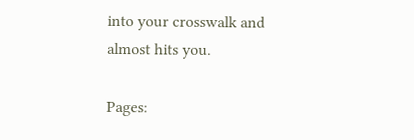into your crosswalk and almost hits you.

Pages: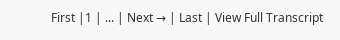First |1 | ... | Next → | Last | View Full Transcript